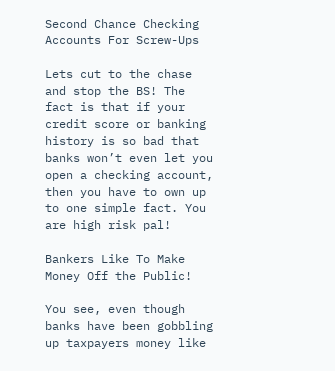Second Chance Checking Accounts For Screw-Ups

Lets cut to the chase and stop the BS! The fact is that if your credit score or banking history is so bad that banks won’t even let you open a checking account, then you have to own up to one simple fact. You are high risk pal!

Bankers Like To Make Money Off the Public!

You see, even though banks have been gobbling up taxpayers money like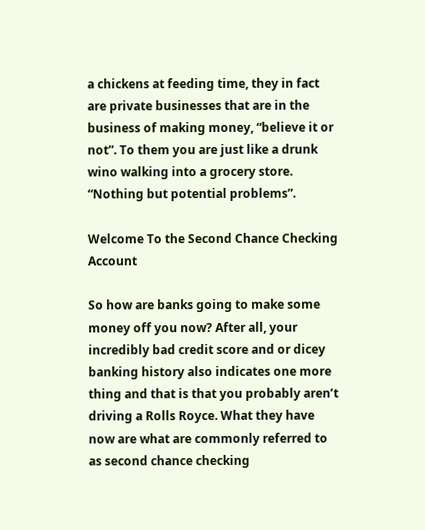a chickens at feeding time, they in fact are private businesses that are in the business of making money, “believe it or not”. To them you are just like a drunk wino walking into a grocery store. “Nothing but potential problems”.

Welcome To the Second Chance Checking Account

So how are banks going to make some money off you now? After all, your incredibly bad credit score and or dicey banking history also indicates one more thing and that is that you probably aren’t driving a Rolls Royce. What they have now are what are commonly referred to as second chance checking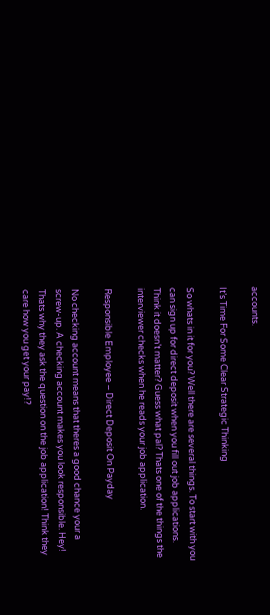accounts.

It’s Time For Some Clear Strategic Thinking

So whats in it for you? Well there are several things. To start with you can sign up for direct deposit when you fill out job applications.  Think it doesn’t matter? Guess what pal? Thats one of the things the interviewer checks when he reads your job application.

Responsible Employee – Direct Deposit On Payday

No checking account means that theres a good chance your a screw-up. A checking account makes you look responsible. Hey! Thats why they ask the question on the job application! Think they care how you get your pay!?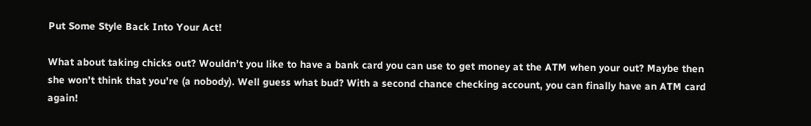Put Some Style Back Into Your Act!

What about taking chicks out? Wouldn’t you like to have a bank card you can use to get money at the ATM when your out? Maybe then she won’t think that you’re (a nobody). Well guess what bud? With a second chance checking account, you can finally have an ATM card again!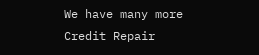We have many more Credit Repair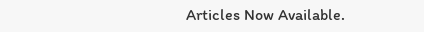Articles Now Available.